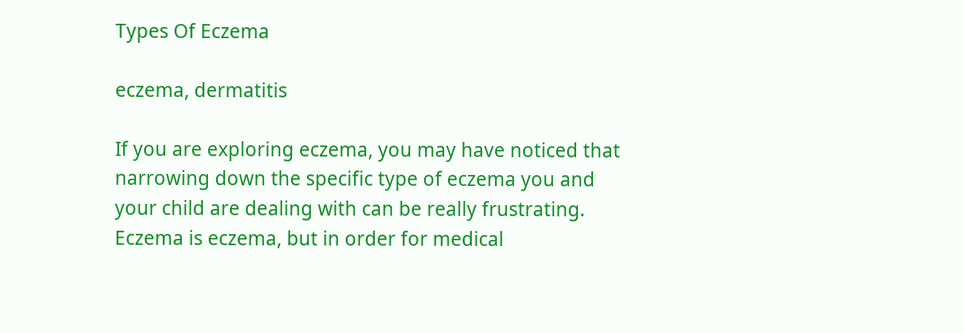Types Of Eczema

eczema, dermatitis

If you are exploring eczema, you may have noticed that narrowing down the specific type of eczema you and your child are dealing with can be really frustrating. Eczema is eczema, but in order for medical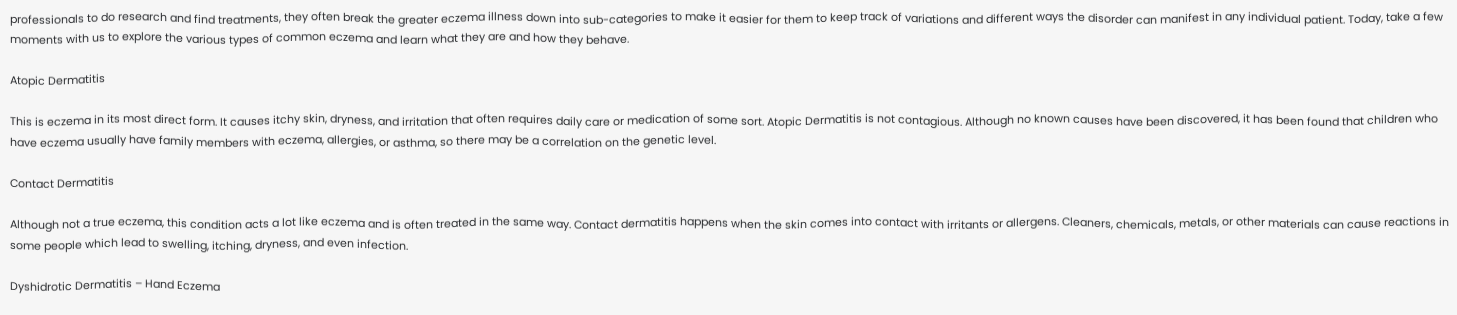professionals to do research and find treatments, they often break the greater eczema illness down into sub-categories to make it easier for them to keep track of variations and different ways the disorder can manifest in any individual patient. Today, take a few moments with us to explore the various types of common eczema and learn what they are and how they behave.

Atopic Dermatitis

This is eczema in its most direct form. It causes itchy skin, dryness, and irritation that often requires daily care or medication of some sort. Atopic Dermatitis is not contagious. Although no known causes have been discovered, it has been found that children who have eczema usually have family members with eczema, allergies, or asthma, so there may be a correlation on the genetic level.

Contact Dermatitis

Although not a true eczema, this condition acts a lot like eczema and is often treated in the same way. Contact dermatitis happens when the skin comes into contact with irritants or allergens. Cleaners, chemicals, metals, or other materials can cause reactions in some people which lead to swelling, itching, dryness, and even infection.

Dyshidrotic Dermatitis – Hand Eczema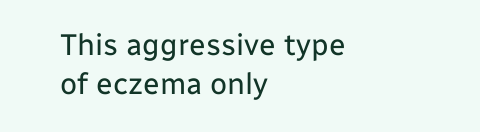This aggressive type of eczema only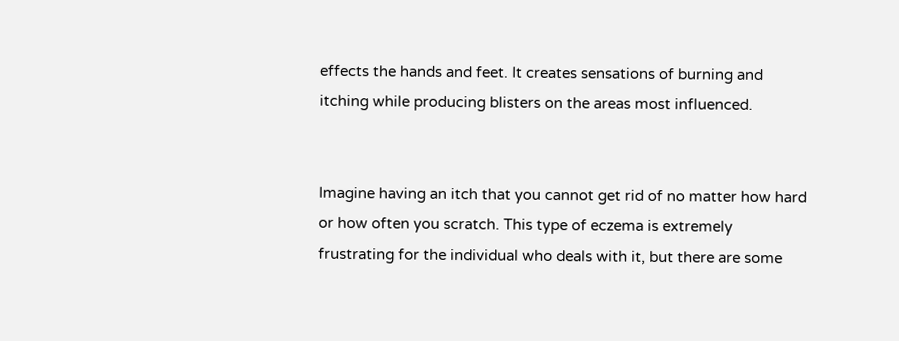effects the hands and feet. It creates sensations of burning and itching while producing blisters on the areas most influenced.


Imagine having an itch that you cannot get rid of no matter how hard or how often you scratch. This type of eczema is extremely frustrating for the individual who deals with it, but there are some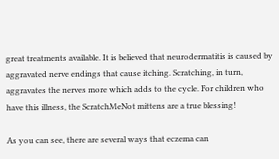great treatments available. It is believed that neurodermatitis is caused by aggravated nerve endings that cause itching. Scratching, in turn, aggravates the nerves more which adds to the cycle. For children who have this illness, the ScratchMeNot mittens are a true blessing!

As you can see, there are several ways that eczema can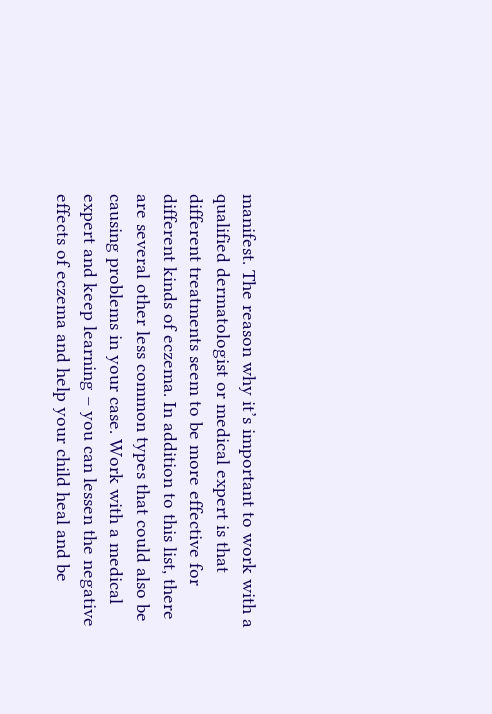manifest. The reason why it’s important to work with a qualified dermatologist or medical expert is that different treatments seem to be more effective for different kinds of eczema. In addition to this list, there are several other less common types that could also be causing problems in your case. Work with a medical expert and keep learning – you can lessen the negative effects of eczema and help your child heal and be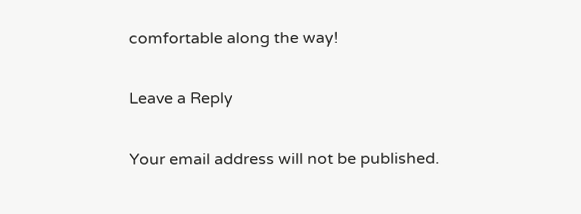comfortable along the way!

Leave a Reply

Your email address will not be published.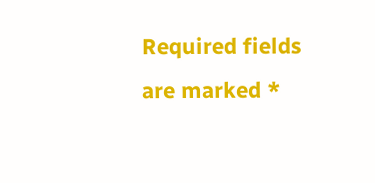Required fields are marked *